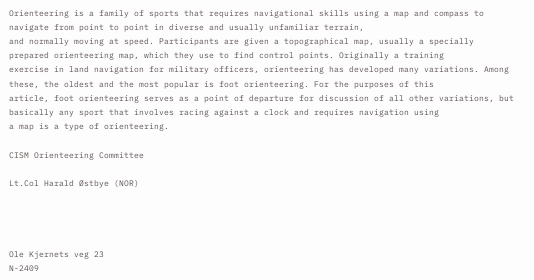Orienteering is a family of sports that requires navigational skills using a map and compass to navigate from point to point in diverse and usually unfamiliar terrain,
and normally moving at speed. Participants are given a topographical map, usually a specially prepared orienteering map, which they use to find control points. Originally a training
exercise in land navigation for military officers, orienteering has developed many variations. Among these, the oldest and the most popular is foot orienteering. For the purposes of this
article, foot orienteering serves as a point of departure for discussion of all other variations, but basically any sport that involves racing against a clock and requires navigation using
a map is a type of orienteering.

CISM Orienteering Committee

Lt.Col Harald Østbye (NOR)




Ole Kjernets veg 23
N-2409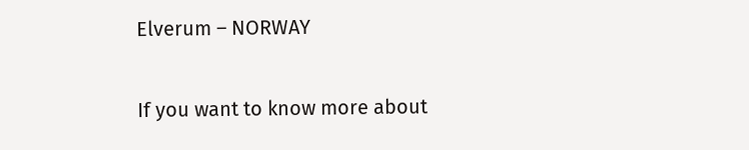Elverum – NORWAY


If you want to know more about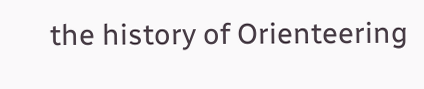the history of Orienteering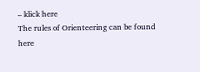– klick here
The rules of Orienteering can be found here